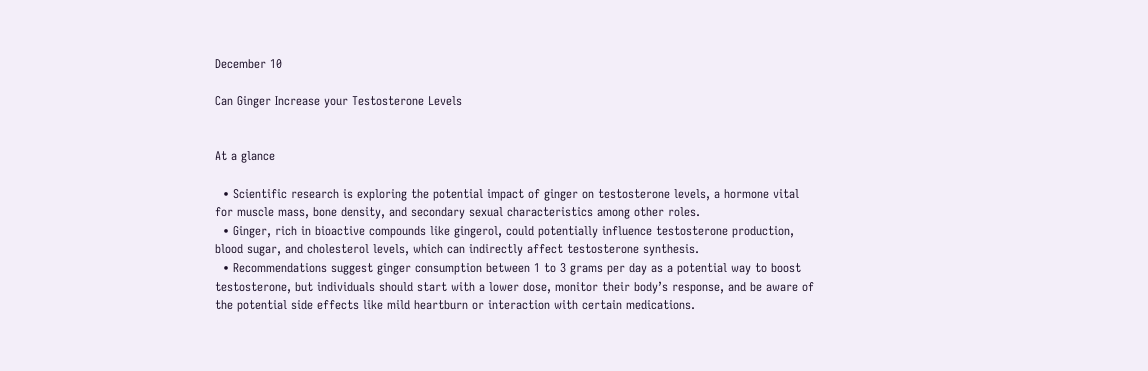December 10

Can Ginger Increase your Testosterone Levels


At a glance

  • Scientific research is exploring the potential impact of ginger on testosterone levels, a hormone vital for muscle mass, bone density, and secondary sexual characteristics among other roles.
  • Ginger, rich in bioactive compounds like gingerol, could potentially influence testosterone production, blood sugar, and cholesterol levels, which can indirectly affect testosterone synthesis.
  • Recommendations suggest ginger consumption between 1 to 3 grams per day as a potential way to boost testosterone, but individuals should start with a lower dose, monitor their body’s response, and be aware of the potential side effects like mild heartburn or interaction with certain medications.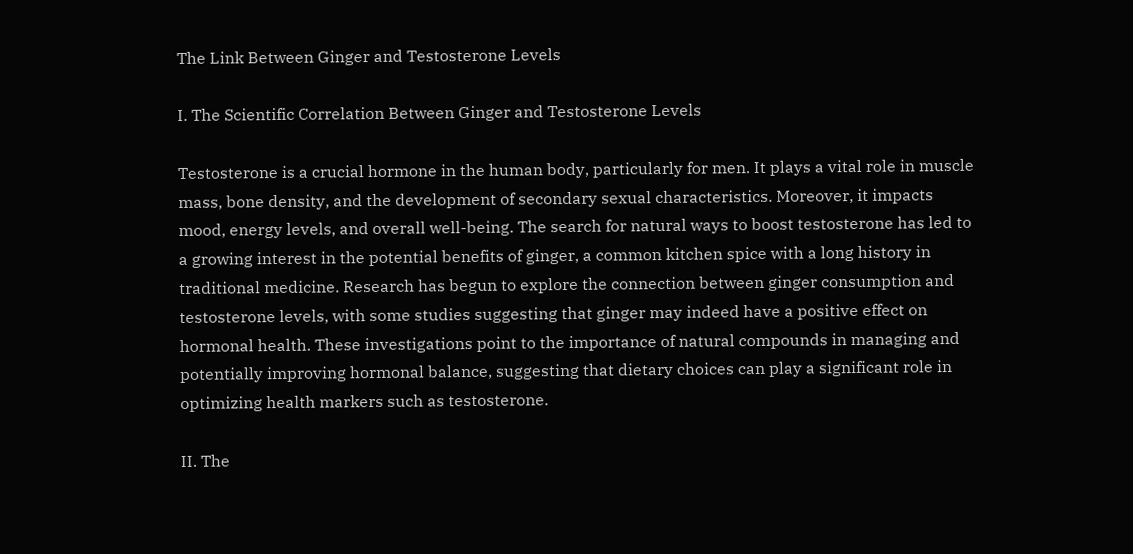The Link Between Ginger and Testosterone Levels

I. The Scientific Correlation Between Ginger and Testosterone Levels

Testosterone is a crucial hormone in the human body, particularly for men. It plays a vital role in muscle mass, bone density, and the development of secondary sexual characteristics. Moreover, it impacts mood, energy levels, and overall well-being. The search for natural ways to boost testosterone has led to a growing interest in the potential benefits of ginger, a common kitchen spice with a long history in traditional medicine. Research has begun to explore the connection between ginger consumption and testosterone levels, with some studies suggesting that ginger may indeed have a positive effect on hormonal health. These investigations point to the importance of natural compounds in managing and potentially improving hormonal balance, suggesting that dietary choices can play a significant role in optimizing health markers such as testosterone.

II. The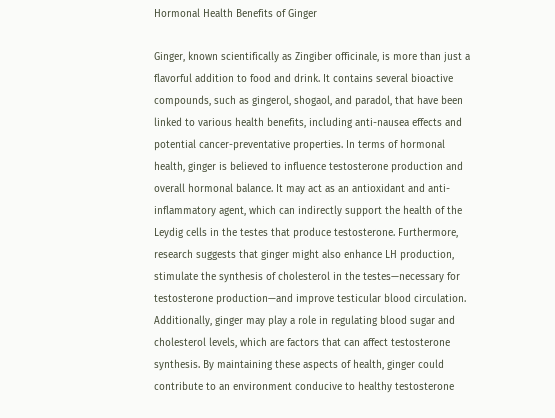Hormonal Health Benefits of Ginger

Ginger, known scientifically as Zingiber officinale, is more than just a flavorful addition to food and drink. It contains several bioactive compounds, such as gingerol, shogaol, and paradol, that have been linked to various health benefits, including anti-nausea effects and potential cancer-preventative properties. In terms of hormonal health, ginger is believed to influence testosterone production and overall hormonal balance. It may act as an antioxidant and anti-inflammatory agent, which can indirectly support the health of the Leydig cells in the testes that produce testosterone. Furthermore, research suggests that ginger might also enhance LH production, stimulate the synthesis of cholesterol in the testes—necessary for testosterone production—and improve testicular blood circulation. Additionally, ginger may play a role in regulating blood sugar and cholesterol levels, which are factors that can affect testosterone synthesis. By maintaining these aspects of health, ginger could contribute to an environment conducive to healthy testosterone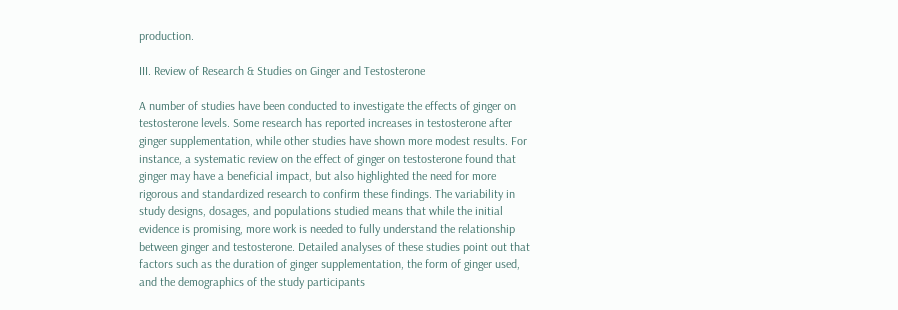production.

III. Review of Research & Studies on Ginger and Testosterone

A number of studies have been conducted to investigate the effects of ginger on testosterone levels. Some research has reported increases in testosterone after ginger supplementation, while other studies have shown more modest results. For instance, a systematic review on the effect of ginger on testosterone found that ginger may have a beneficial impact, but also highlighted the need for more rigorous and standardized research to confirm these findings. The variability in study designs, dosages, and populations studied means that while the initial evidence is promising, more work is needed to fully understand the relationship between ginger and testosterone. Detailed analyses of these studies point out that factors such as the duration of ginger supplementation, the form of ginger used, and the demographics of the study participants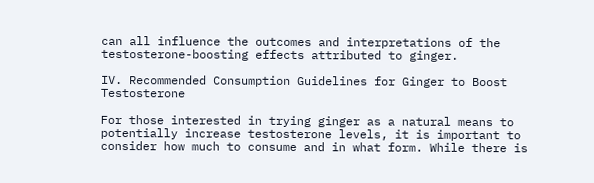can all influence the outcomes and interpretations of the testosterone-boosting effects attributed to ginger.

IV. Recommended Consumption Guidelines for Ginger to Boost Testosterone

For those interested in trying ginger as a natural means to potentially increase testosterone levels, it is important to consider how much to consume and in what form. While there is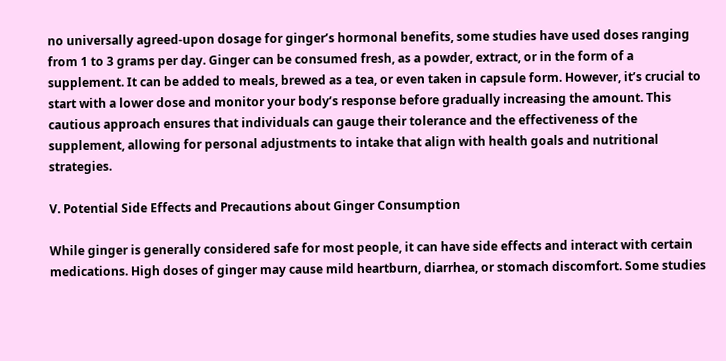no universally agreed-upon dosage for ginger’s hormonal benefits, some studies have used doses ranging from 1 to 3 grams per day. Ginger can be consumed fresh, as a powder, extract, or in the form of a supplement. It can be added to meals, brewed as a tea, or even taken in capsule form. However, it’s crucial to start with a lower dose and monitor your body’s response before gradually increasing the amount. This cautious approach ensures that individuals can gauge their tolerance and the effectiveness of the supplement, allowing for personal adjustments to intake that align with health goals and nutritional strategies.

V. Potential Side Effects and Precautions about Ginger Consumption

While ginger is generally considered safe for most people, it can have side effects and interact with certain medications. High doses of ginger may cause mild heartburn, diarrhea, or stomach discomfort. Some studies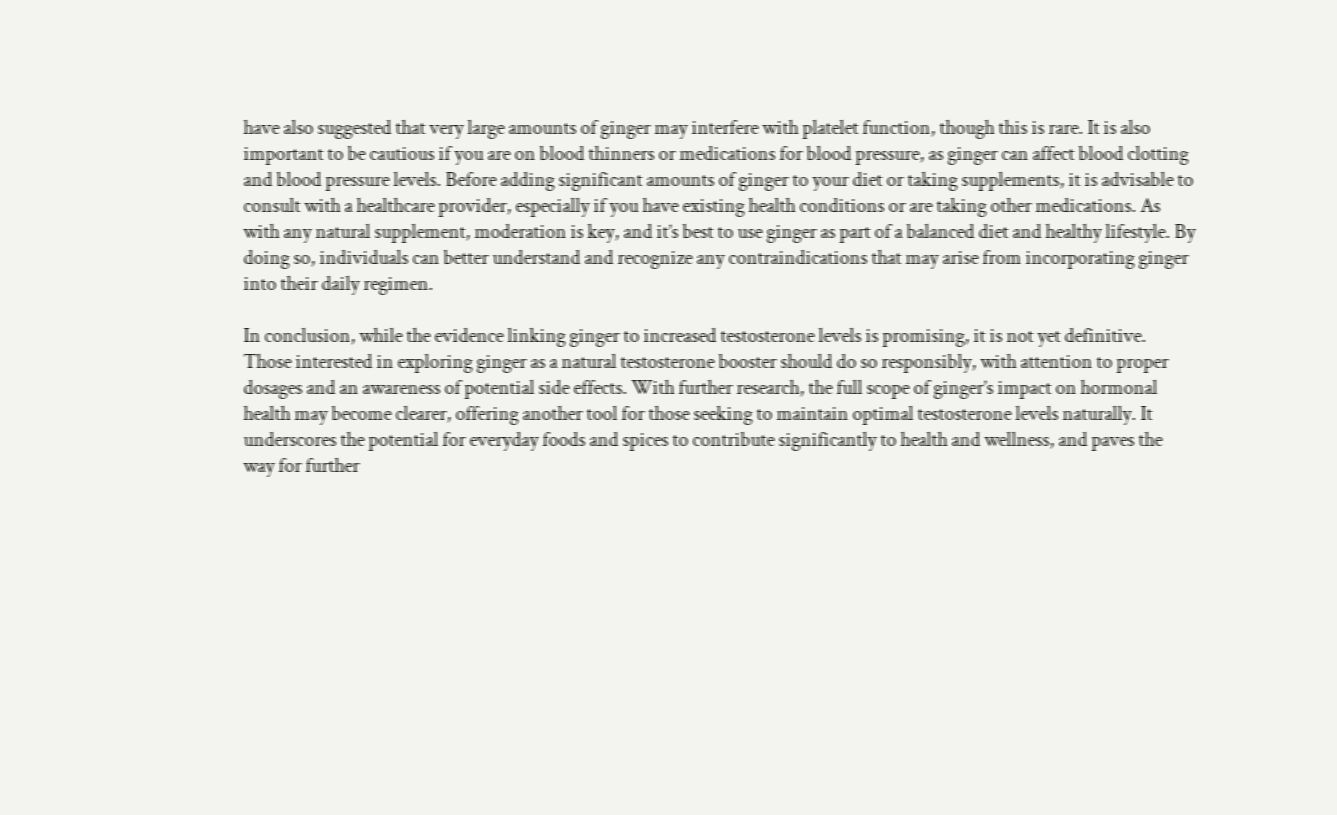have also suggested that very large amounts of ginger may interfere with platelet function, though this is rare. It is also important to be cautious if you are on blood thinners or medications for blood pressure, as ginger can affect blood clotting and blood pressure levels. Before adding significant amounts of ginger to your diet or taking supplements, it is advisable to consult with a healthcare provider, especially if you have existing health conditions or are taking other medications. As with any natural supplement, moderation is key, and it’s best to use ginger as part of a balanced diet and healthy lifestyle. By doing so, individuals can better understand and recognize any contraindications that may arise from incorporating ginger into their daily regimen.

In conclusion, while the evidence linking ginger to increased testosterone levels is promising, it is not yet definitive. Those interested in exploring ginger as a natural testosterone booster should do so responsibly, with attention to proper dosages and an awareness of potential side effects. With further research, the full scope of ginger’s impact on hormonal health may become clearer, offering another tool for those seeking to maintain optimal testosterone levels naturally. It underscores the potential for everyday foods and spices to contribute significantly to health and wellness, and paves the way for further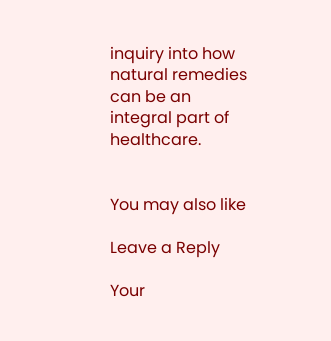inquiry into how natural remedies can be an integral part of healthcare.


You may also like

Leave a Reply

Your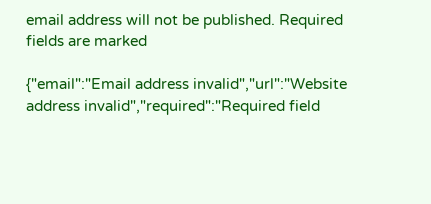email address will not be published. Required fields are marked

{"email":"Email address invalid","url":"Website address invalid","required":"Required field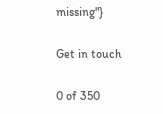missing"}

Get in touch

0 of 350